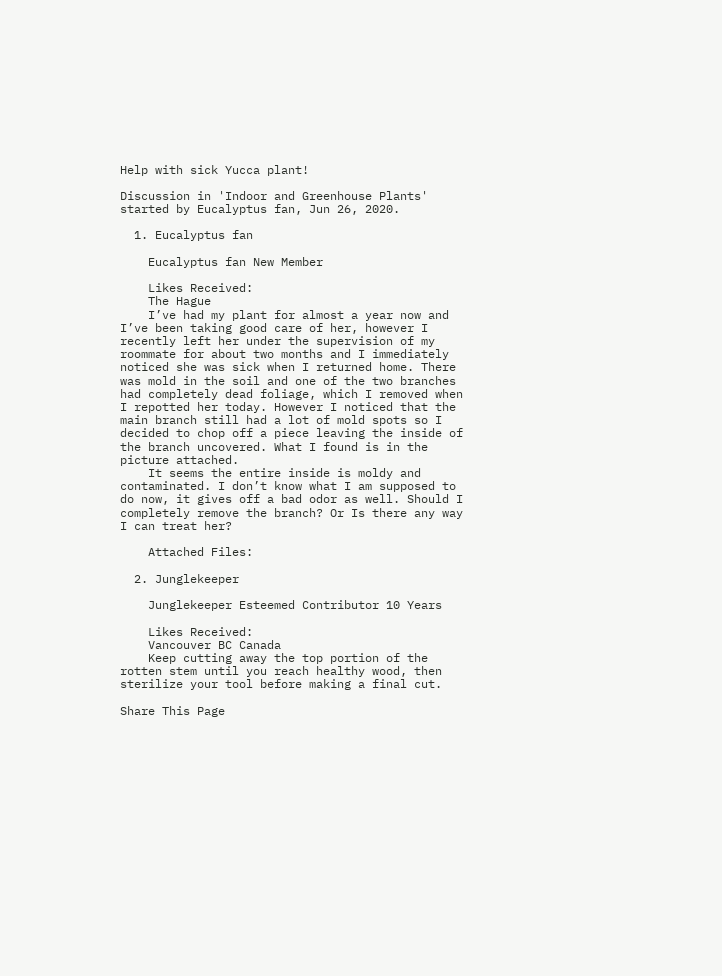Help with sick Yucca plant!

Discussion in 'Indoor and Greenhouse Plants' started by Eucalyptus fan, Jun 26, 2020.

  1. Eucalyptus fan

    Eucalyptus fan New Member

    Likes Received:
    The Hague
    I’ve had my plant for almost a year now and I’ve been taking good care of her, however I recently left her under the supervision of my roommate for about two months and I immediately noticed she was sick when I returned home. There was mold in the soil and one of the two branches had completely dead foliage, which I removed when I repotted her today. However I noticed that the main branch still had a lot of mold spots so I decided to chop off a piece leaving the inside of the branch uncovered. What I found is in the picture attached.
    It seems the entire inside is moldy and contaminated. I don’t know what I am supposed to do now, it gives off a bad odor as well. Should I completely remove the branch? Or Is there any way I can treat her?

    Attached Files:

  2. Junglekeeper

    Junglekeeper Esteemed Contributor 10 Years

    Likes Received:
    Vancouver BC Canada
    Keep cutting away the top portion of the rotten stem until you reach healthy wood, then sterilize your tool before making a final cut.

Share This Page